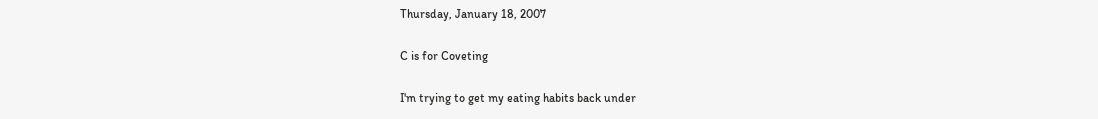Thursday, January 18, 2007

C is for Coveting

I'm trying to get my eating habits back under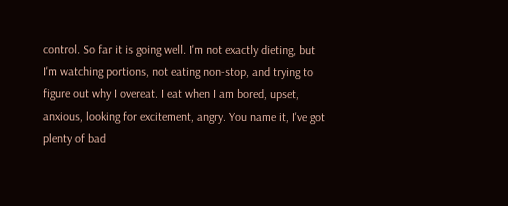control. So far it is going well. I'm not exactly dieting, but I'm watching portions, not eating non-stop, and trying to figure out why I overeat. I eat when I am bored, upset, anxious, looking for excitement, angry. You name it, I've got plenty of bad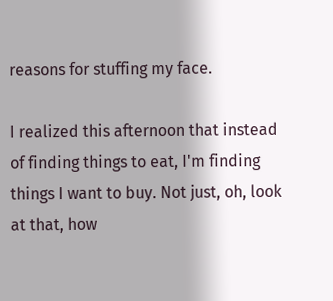reasons for stuffing my face.

I realized this afternoon that instead of finding things to eat, I'm finding things I want to buy. Not just, oh, look at that, how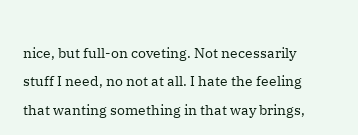nice, but full-on coveting. Not necessarily stuff I need, no not at all. I hate the feeling that wanting something in that way brings,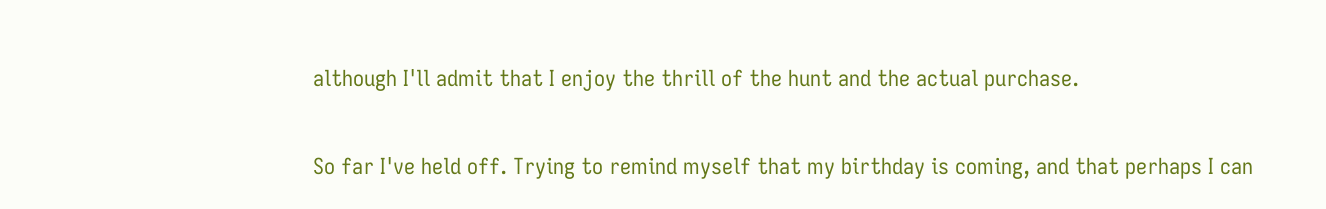although I'll admit that I enjoy the thrill of the hunt and the actual purchase.

So far I've held off. Trying to remind myself that my birthday is coming, and that perhaps I can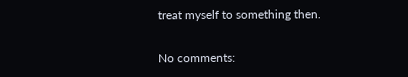treat myself to something then.

No comments: